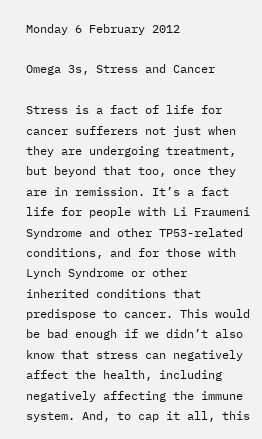Monday 6 February 2012

Omega 3s, Stress and Cancer

Stress is a fact of life for cancer sufferers not just when they are undergoing treatment, but beyond that too, once they are in remission. It’s a fact life for people with Li Fraumeni Syndrome and other TP53-related conditions, and for those with Lynch Syndrome or other inherited conditions that predispose to cancer. This would be bad enough if we didn’t also know that stress can negatively affect the health, including negatively affecting the immune system. And, to cap it all, this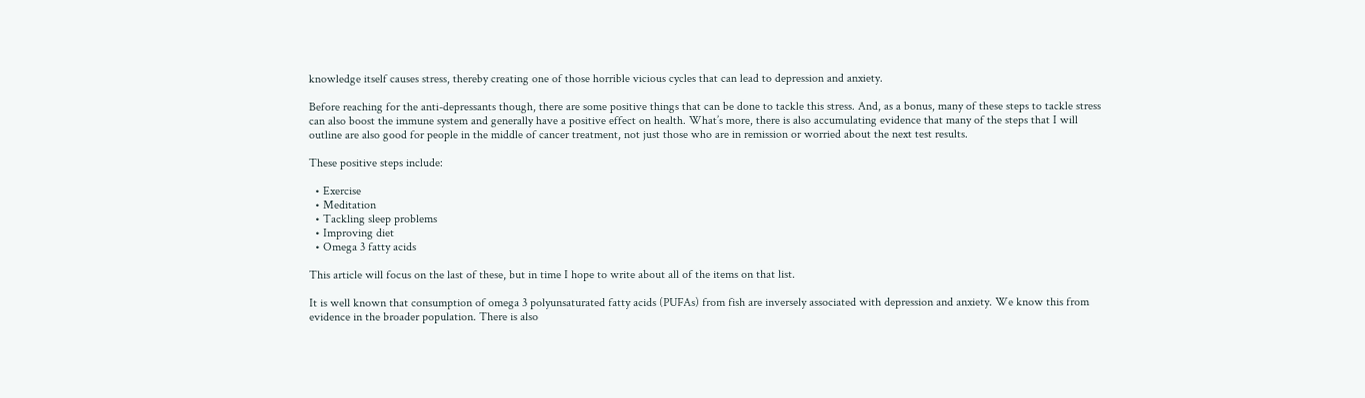knowledge itself causes stress, thereby creating one of those horrible vicious cycles that can lead to depression and anxiety.

Before reaching for the anti-depressants though, there are some positive things that can be done to tackle this stress. And, as a bonus, many of these steps to tackle stress can also boost the immune system and generally have a positive effect on health. What’s more, there is also accumulating evidence that many of the steps that I will outline are also good for people in the middle of cancer treatment, not just those who are in remission or worried about the next test results.

These positive steps include:

  • Exercise
  • Meditation
  • Tackling sleep problems
  • Improving diet
  • Omega 3 fatty acids

This article will focus on the last of these, but in time I hope to write about all of the items on that list.

It is well known that consumption of omega 3 polyunsaturated fatty acids (PUFAs) from fish are inversely associated with depression and anxiety. We know this from evidence in the broader population. There is also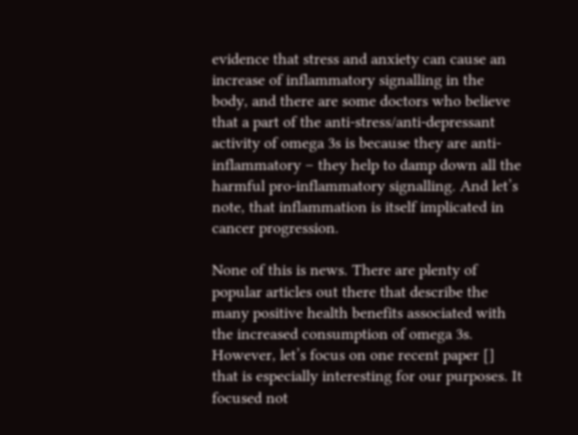evidence that stress and anxiety can cause an increase of inflammatory signalling in the body, and there are some doctors who believe that a part of the anti-stress/anti-depressant activity of omega 3s is because they are anti-inflammatory – they help to damp down all the harmful pro-inflammatory signalling. And let’s note, that inflammation is itself implicated in cancer progression.

None of this is news. There are plenty of popular articles out there that describe the many positive health benefits associated with the increased consumption of omega 3s. However, let’s focus on one recent paper [] that is especially interesting for our purposes. It focused not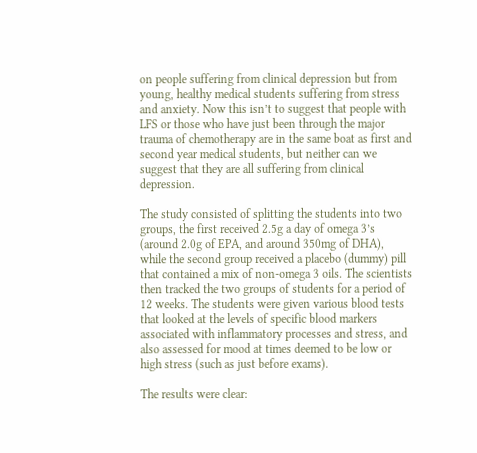on people suffering from clinical depression but from young, healthy medical students suffering from stress and anxiety. Now this isn’t to suggest that people with LFS or those who have just been through the major trauma of chemotherapy are in the same boat as first and second year medical students, but neither can we suggest that they are all suffering from clinical depression.

The study consisted of splitting the students into two groups, the first received 2.5g a day of omega 3’s (around 2.0g of EPA, and around 350mg of DHA), while the second group received a placebo (dummy) pill that contained a mix of non-omega 3 oils. The scientists then tracked the two groups of students for a period of 12 weeks. The students were given various blood tests that looked at the levels of specific blood markers associated with inflammatory processes and stress, and also assessed for mood at times deemed to be low or high stress (such as just before exams).

The results were clear: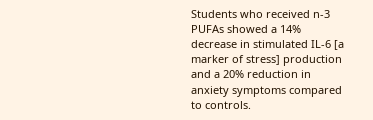Students who received n-3 PUFAs showed a 14% decrease in stimulated IL-6 [a marker of stress] production and a 20% reduction in anxiety symptoms compared to controls.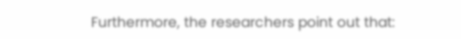Furthermore, the researchers point out that: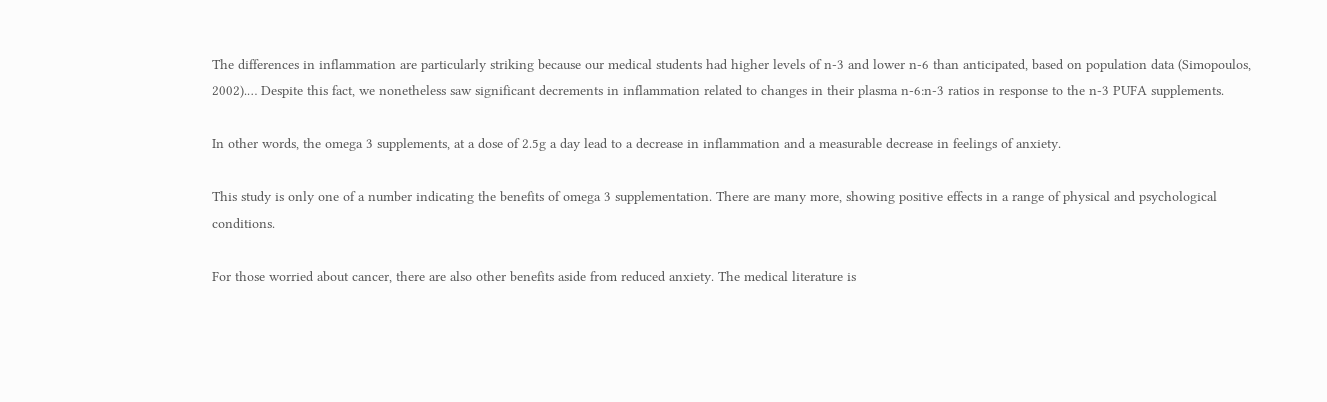The differences in inflammation are particularly striking because our medical students had higher levels of n-3 and lower n-6 than anticipated, based on population data (Simopoulos, 2002).… Despite this fact, we nonetheless saw significant decrements in inflammation related to changes in their plasma n-6:n-3 ratios in response to the n-3 PUFA supplements.

In other words, the omega 3 supplements, at a dose of 2.5g a day lead to a decrease in inflammation and a measurable decrease in feelings of anxiety.

This study is only one of a number indicating the benefits of omega 3 supplementation. There are many more, showing positive effects in a range of physical and psychological conditions.

For those worried about cancer, there are also other benefits aside from reduced anxiety. The medical literature is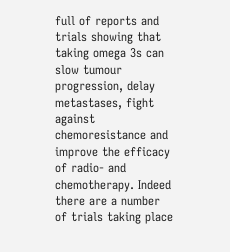full of reports and trials showing that taking omega 3s can slow tumour progression, delay metastases, fight against chemoresistance and improve the efficacy of radio- and chemotherapy. Indeed there are a number of trials taking place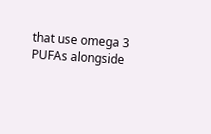that use omega 3 PUFAs alongside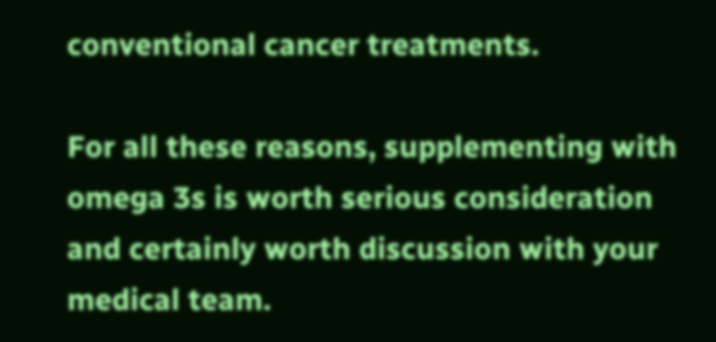conventional cancer treatments.

For all these reasons, supplementing with omega 3s is worth serious consideration and certainly worth discussion with your medical team.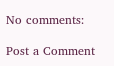No comments:

Post a Comment